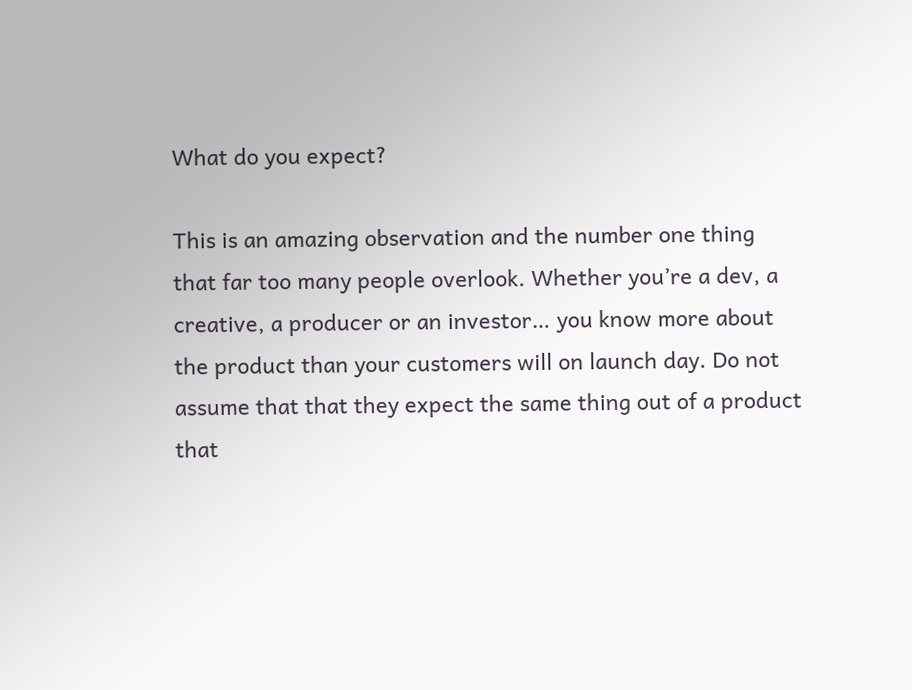What do you expect?

This is an amazing observation and the number one thing that far too many people overlook. Whether you’re a dev, a creative, a producer or an investor… you know more about the product than your customers will on launch day. Do not assume that that they expect the same thing out of a product that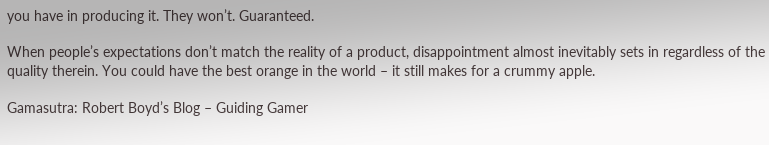you have in producing it. They won’t. Guaranteed.

When people’s expectations don’t match the reality of a product, disappointment almost inevitably sets in regardless of the quality therein. You could have the best orange in the world – it still makes for a crummy apple.

Gamasutra: Robert Boyd’s Blog – Guiding Gamer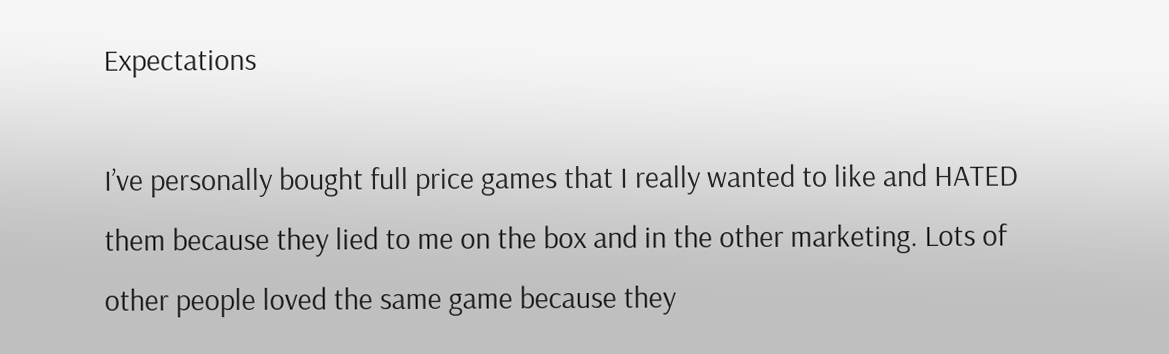Expectations

I’ve personally bought full price games that I really wanted to like and HATED them because they lied to me on the box and in the other marketing. Lots of other people loved the same game because they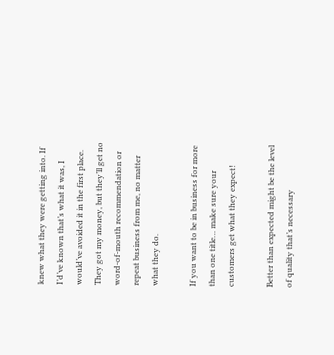knew what they were getting into. If I’d’ve known that’s what it was, I would’ve avoided it in the first place. They got my money, but they’ll get no word-of-mouth recommendation or repeat business from me, no matter what they do.

If you want to be in business for more than one title… make sure your customers get what they expect!

Better than expected might be the level of quality that’s necessary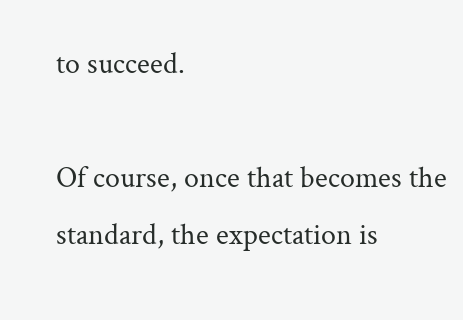to succeed.

Of course, once that becomes the standard, the expectation is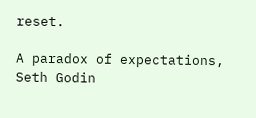reset.

A paradox of expectations, Seth Godin